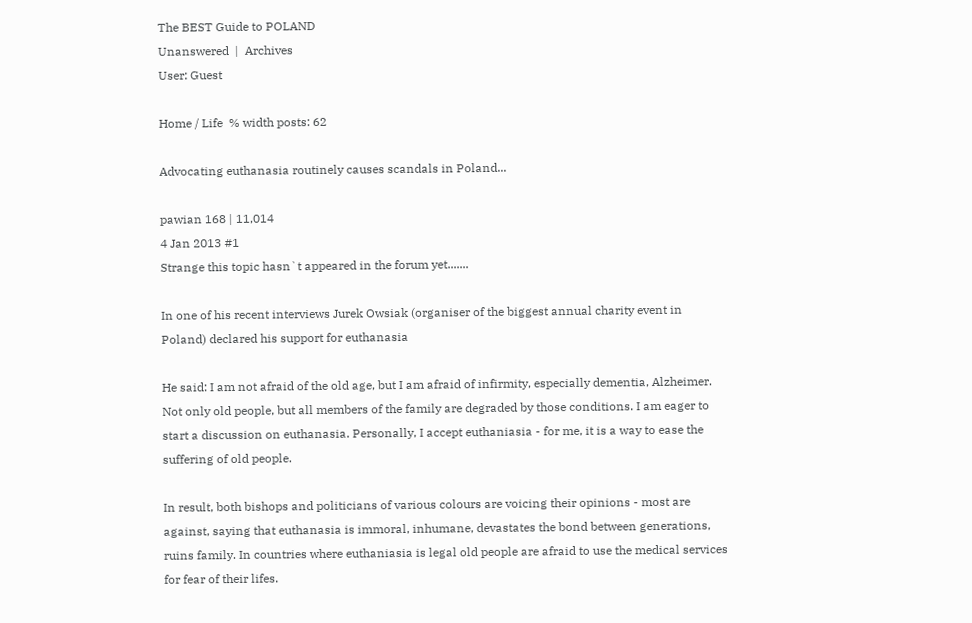The BEST Guide to POLAND
Unanswered  |  Archives
User: Guest

Home / Life  % width posts: 62

Advocating euthanasia routinely causes scandals in Poland...

pawian 168 | 11,014
4 Jan 2013 #1
Strange this topic hasn`t appeared in the forum yet.......

In one of his recent interviews Jurek Owsiak (organiser of the biggest annual charity event in Poland) declared his support for euthanasia

He said: I am not afraid of the old age, but I am afraid of infirmity, especially dementia, Alzheimer. Not only old people, but all members of the family are degraded by those conditions. I am eager to start a discussion on euthanasia. Personally, I accept euthaniasia - for me, it is a way to ease the suffering of old people.

In result, both bishops and politicians of various colours are voicing their opinions - most are against, saying that euthanasia is immoral, inhumane, devastates the bond between generations, ruins family. In countries where euthaniasia is legal old people are afraid to use the medical services for fear of their lifes.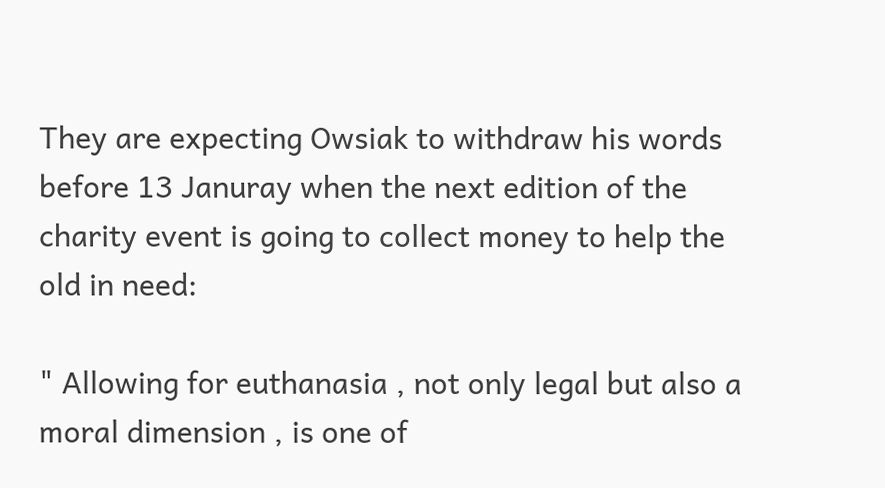They are expecting Owsiak to withdraw his words before 13 Januray when the next edition of the charity event is going to collect money to help the old in need:

" Allowing for euthanasia , not only legal but also a moral dimension , is one of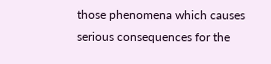those phenomena which causes serious consequences for the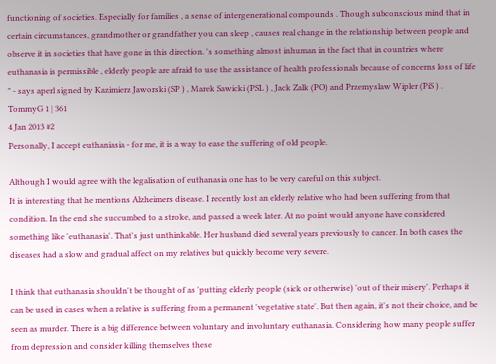functioning of societies. Especially for families , a sense of intergenerational compounds . Though subconscious mind that in certain circumstances, grandmother or grandfather you can sleep , causes real change in the relationship between people and observe it in societies that have gone in this direction. 's something almost inhuman in the fact that in countries where euthanasia is permissible , elderly people are afraid to use the assistance of health professionals because of concerns loss of life " - says aperl signed by Kazimierz Jaworski (SP ) , Marek Sawicki (PSL ) , Jack Zalk (PO) and Przemyslaw Wipler (PiS ) .
TommyG 1 | 361
4 Jan 2013 #2
Personally, I accept euthaniasia - for me, it is a way to ease the suffering of old people.

Although I would agree with the legalisation of euthanasia one has to be very careful on this subject.
It is interesting that he mentions Alzheimers disease. I recently lost an elderly relative who had been suffering from that condition. In the end she succumbed to a stroke, and passed a week later. At no point would anyone have considered something like 'euthanasia'. That's just unthinkable. Her husband died several years previously to cancer. In both cases the diseases had a slow and gradual affect on my relatives but quickly become very severe.

I think that euthanasia shouldn't be thought of as 'putting elderly people (sick or otherwise) 'out of their misery'. Perhaps it can be used in cases when a relative is suffering from a permanent 'vegetative state'. But then again, it's not their choice, and be seen as murder. There is a big difference between voluntary and involuntary euthanasia. Considering how many people suffer from depression and consider killing themselves these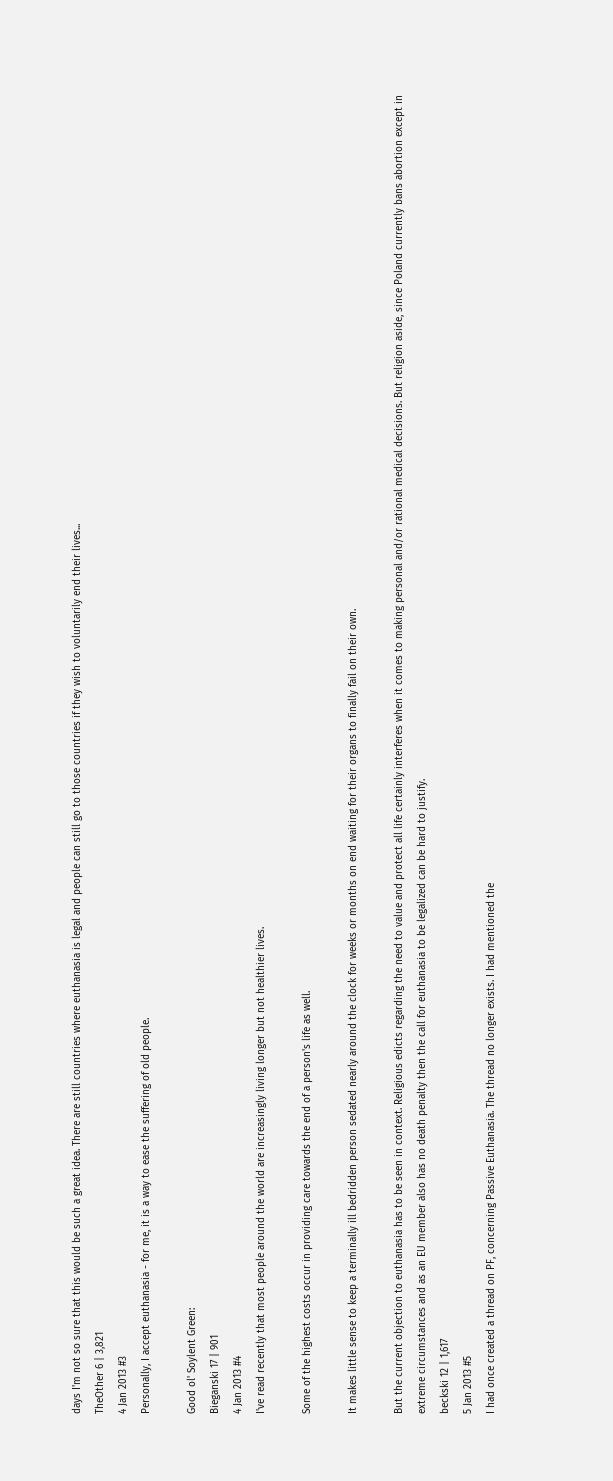days I'm not so sure that this would be such a great idea. There are still countries where euthanasia is legal and people can still go to those countries if they wish to voluntarily end their lives...
TheOther 6 | 3,821
4 Jan 2013 #3
Personally, I accept euthanasia - for me, it is a way to ease the suffering of old people.

Good ol' Soylent Green:
Bieganski 17 | 901
4 Jan 2013 #4
I've read recently that most people around the world are increasingly living longer but not healthier lives.

Some of the highest costs occur in providing care towards the end of a person's life as well.

It makes little sense to keep a terminally ill bedridden person sedated nearly around the clock for weeks or months on end waiting for their organs to finally fail on their own.

But the current objection to euthanasia has to be seen in context. Religious edicts regarding the need to value and protect all life certainly interferes when it comes to making personal and/or rational medical decisions. But religion aside, since Poland currently bans abortion except in extreme circumstances and as an EU member also has no death penalty then the call for euthanasia to be legalized can be hard to justify.
beckski 12 | 1,617
5 Jan 2013 #5
I had once created a thread on PF, concerning Passive Euthanasia. The thread no longer exists. I had mentioned the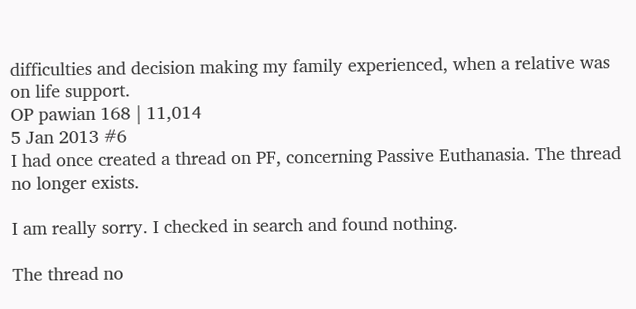difficulties and decision making my family experienced, when a relative was on life support.
OP pawian 168 | 11,014
5 Jan 2013 #6
I had once created a thread on PF, concerning Passive Euthanasia. The thread no longer exists.

I am really sorry. I checked in search and found nothing.

The thread no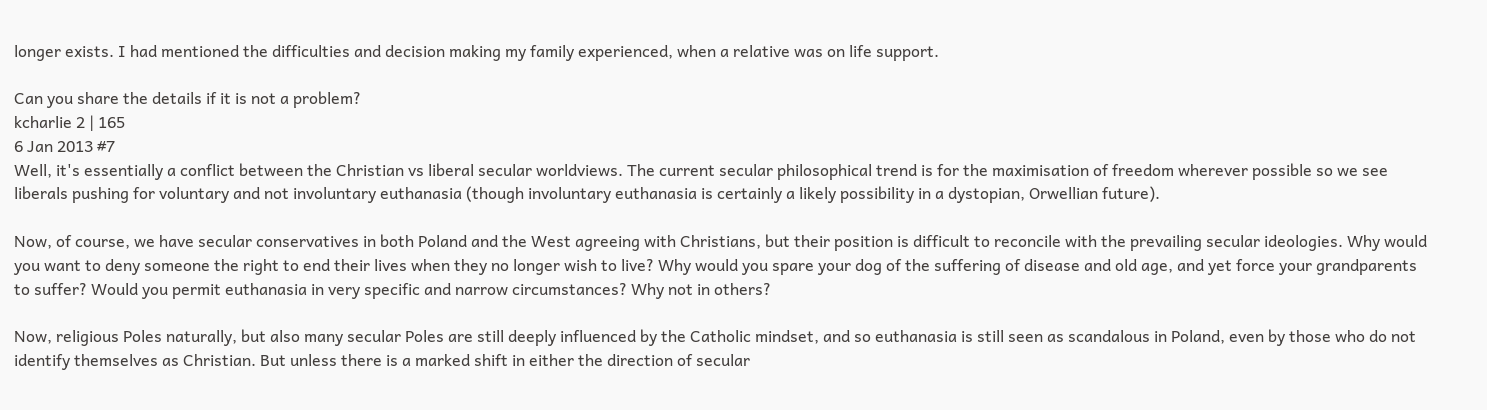longer exists. I had mentioned the difficulties and decision making my family experienced, when a relative was on life support.

Can you share the details if it is not a problem?
kcharlie 2 | 165
6 Jan 2013 #7
Well, it's essentially a conflict between the Christian vs liberal secular worldviews. The current secular philosophical trend is for the maximisation of freedom wherever possible so we see liberals pushing for voluntary and not involuntary euthanasia (though involuntary euthanasia is certainly a likely possibility in a dystopian, Orwellian future).

Now, of course, we have secular conservatives in both Poland and the West agreeing with Christians, but their position is difficult to reconcile with the prevailing secular ideologies. Why would you want to deny someone the right to end their lives when they no longer wish to live? Why would you spare your dog of the suffering of disease and old age, and yet force your grandparents to suffer? Would you permit euthanasia in very specific and narrow circumstances? Why not in others?

Now, religious Poles naturally, but also many secular Poles are still deeply influenced by the Catholic mindset, and so euthanasia is still seen as scandalous in Poland, even by those who do not identify themselves as Christian. But unless there is a marked shift in either the direction of secular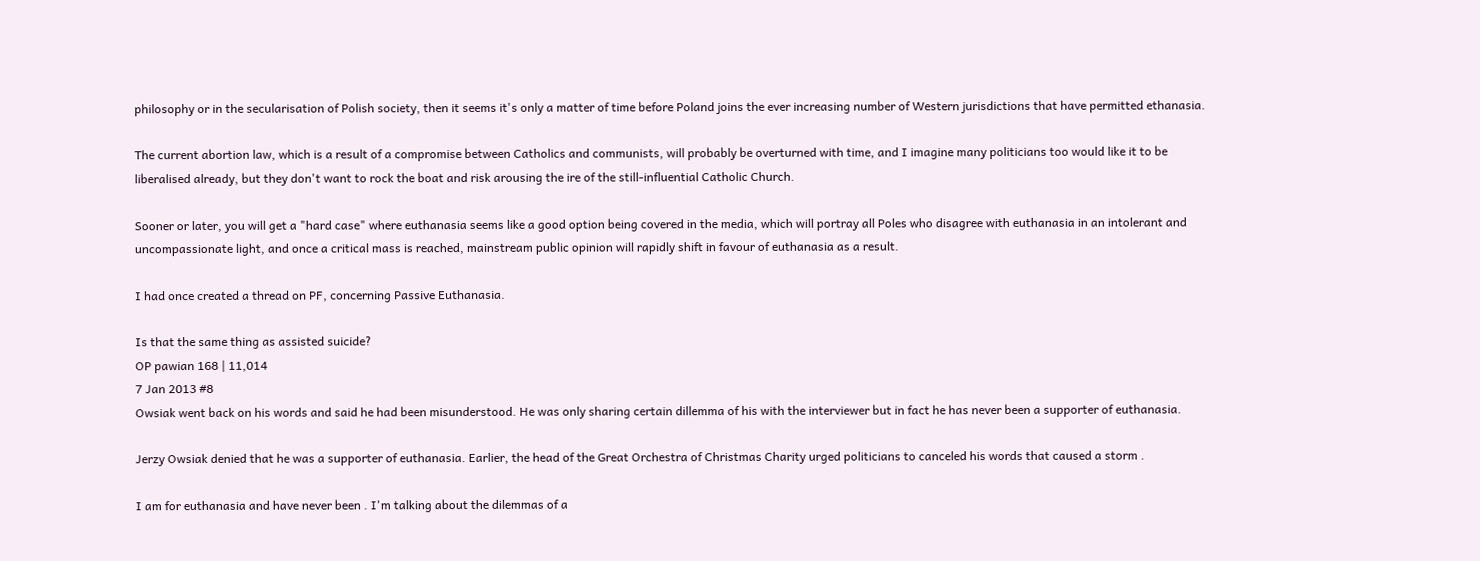philosophy or in the secularisation of Polish society, then it seems it's only a matter of time before Poland joins the ever increasing number of Western jurisdictions that have permitted ethanasia.

The current abortion law, which is a result of a compromise between Catholics and communists, will probably be overturned with time, and I imagine many politicians too would like it to be liberalised already, but they don't want to rock the boat and risk arousing the ire of the still-influential Catholic Church.

Sooner or later, you will get a "hard case" where euthanasia seems like a good option being covered in the media, which will portray all Poles who disagree with euthanasia in an intolerant and uncompassionate light, and once a critical mass is reached, mainstream public opinion will rapidly shift in favour of euthanasia as a result.

I had once created a thread on PF, concerning Passive Euthanasia.

Is that the same thing as assisted suicide?
OP pawian 168 | 11,014
7 Jan 2013 #8
Owsiak went back on his words and said he had been misunderstood. He was only sharing certain dillemma of his with the interviewer but in fact he has never been a supporter of euthanasia.

Jerzy Owsiak denied that he was a supporter of euthanasia. Earlier, the head of the Great Orchestra of Christmas Charity urged politicians to canceled his words that caused a storm .

I am for euthanasia and have never been . I'm talking about the dilemmas of a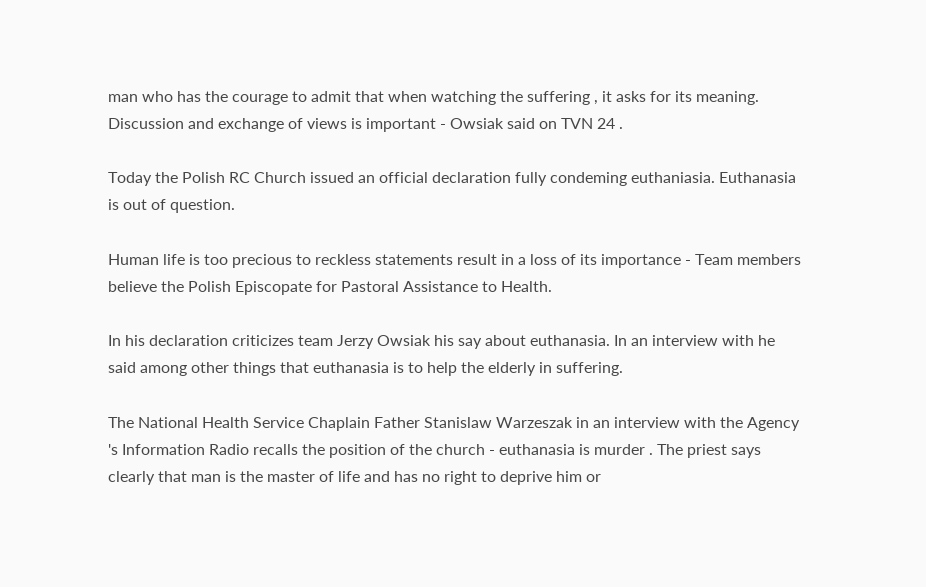man who has the courage to admit that when watching the suffering , it asks for its meaning. Discussion and exchange of views is important - Owsiak said on TVN 24 .

Today the Polish RC Church issued an official declaration fully condeming euthaniasia. Euthanasia is out of question.

Human life is too precious to reckless statements result in a loss of its importance - Team members believe the Polish Episcopate for Pastoral Assistance to Health.

In his declaration criticizes team Jerzy Owsiak his say about euthanasia. In an interview with he said among other things that euthanasia is to help the elderly in suffering.

The National Health Service Chaplain Father Stanislaw Warzeszak in an interview with the Agency 's Information Radio recalls the position of the church - euthanasia is murder . The priest says clearly that man is the master of life and has no right to deprive him or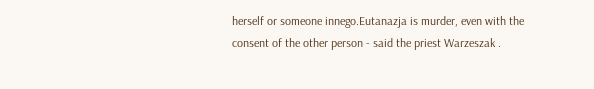herself or someone innego.Eutanazja is murder, even with the consent of the other person - said the priest Warzeszak .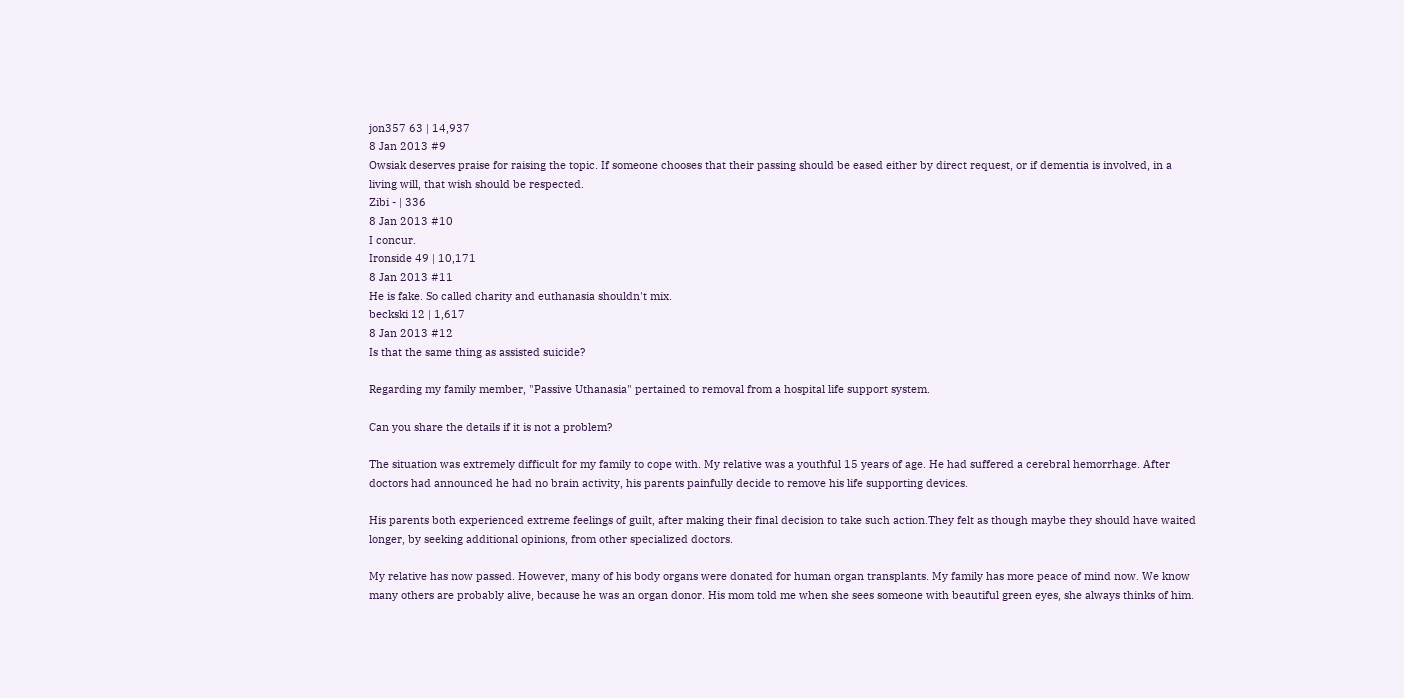jon357 63 | 14,937
8 Jan 2013 #9
Owsiak deserves praise for raising the topic. If someone chooses that their passing should be eased either by direct request, or if dementia is involved, in a living will, that wish should be respected.
Zibi - | 336
8 Jan 2013 #10
I concur.
Ironside 49 | 10,171
8 Jan 2013 #11
He is fake. So called charity and euthanasia shouldn't mix.
beckski 12 | 1,617
8 Jan 2013 #12
Is that the same thing as assisted suicide?

Regarding my family member, "Passive Uthanasia" pertained to removal from a hospital life support system.

Can you share the details if it is not a problem?

The situation was extremely difficult for my family to cope with. My relative was a youthful 15 years of age. He had suffered a cerebral hemorrhage. After doctors had announced he had no brain activity, his parents painfully decide to remove his life supporting devices.

His parents both experienced extreme feelings of guilt, after making their final decision to take such action.They felt as though maybe they should have waited longer, by seeking additional opinions, from other specialized doctors.

My relative has now passed. However, many of his body organs were donated for human organ transplants. My family has more peace of mind now. We know many others are probably alive, because he was an organ donor. His mom told me when she sees someone with beautiful green eyes, she always thinks of him.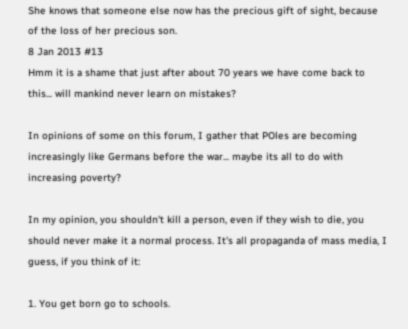She knows that someone else now has the precious gift of sight, because of the loss of her precious son.
8 Jan 2013 #13
Hmm it is a shame that just after about 70 years we have come back to this... will mankind never learn on mistakes?

In opinions of some on this forum, I gather that POles are becoming increasingly like Germans before the war... maybe its all to do with increasing poverty?

In my opinion, you shouldn't kill a person, even if they wish to die, you should never make it a normal process. It's all propaganda of mass media, I guess, if you think of it:

1. You get born go to schools.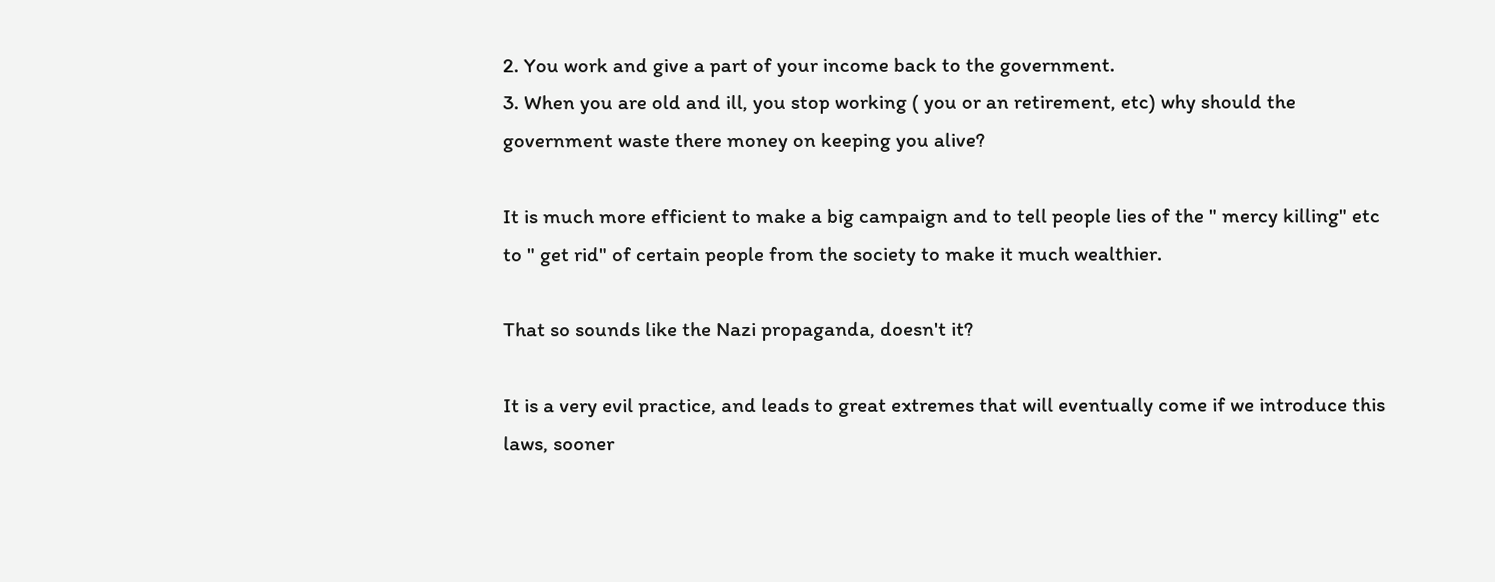2. You work and give a part of your income back to the government.
3. When you are old and ill, you stop working ( you or an retirement, etc) why should the government waste there money on keeping you alive?

It is much more efficient to make a big campaign and to tell people lies of the " mercy killing" etc to " get rid" of certain people from the society to make it much wealthier.

That so sounds like the Nazi propaganda, doesn't it?

It is a very evil practice, and leads to great extremes that will eventually come if we introduce this laws, sooner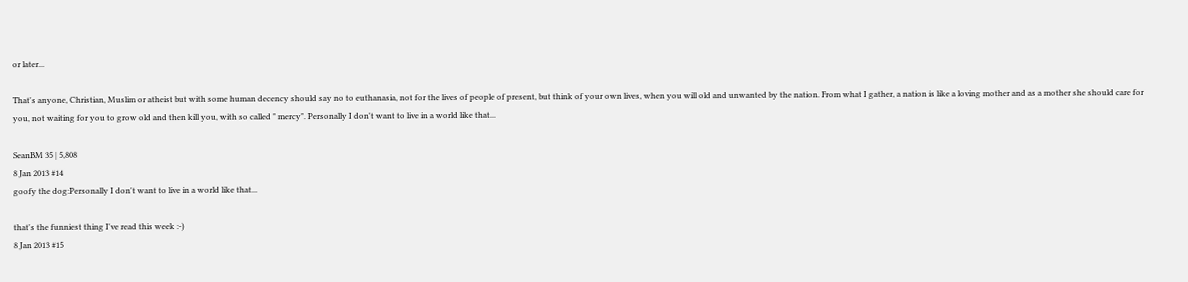or later...

That's anyone, Christian, Muslim or atheist but with some human decency should say no to euthanasia, not for the lives of people of present, but think of your own lives, when you will old and unwanted by the nation. From what I gather, a nation is like a loving mother and as a mother she should care for you, not waiting for you to grow old and then kill you, with so called " mercy". Personally I don't want to live in a world like that...

SeanBM 35 | 5,808
8 Jan 2013 #14
goofy the dog:Personally I don't want to live in a world like that...

that's the funniest thing I've read this week :-)
8 Jan 2013 #15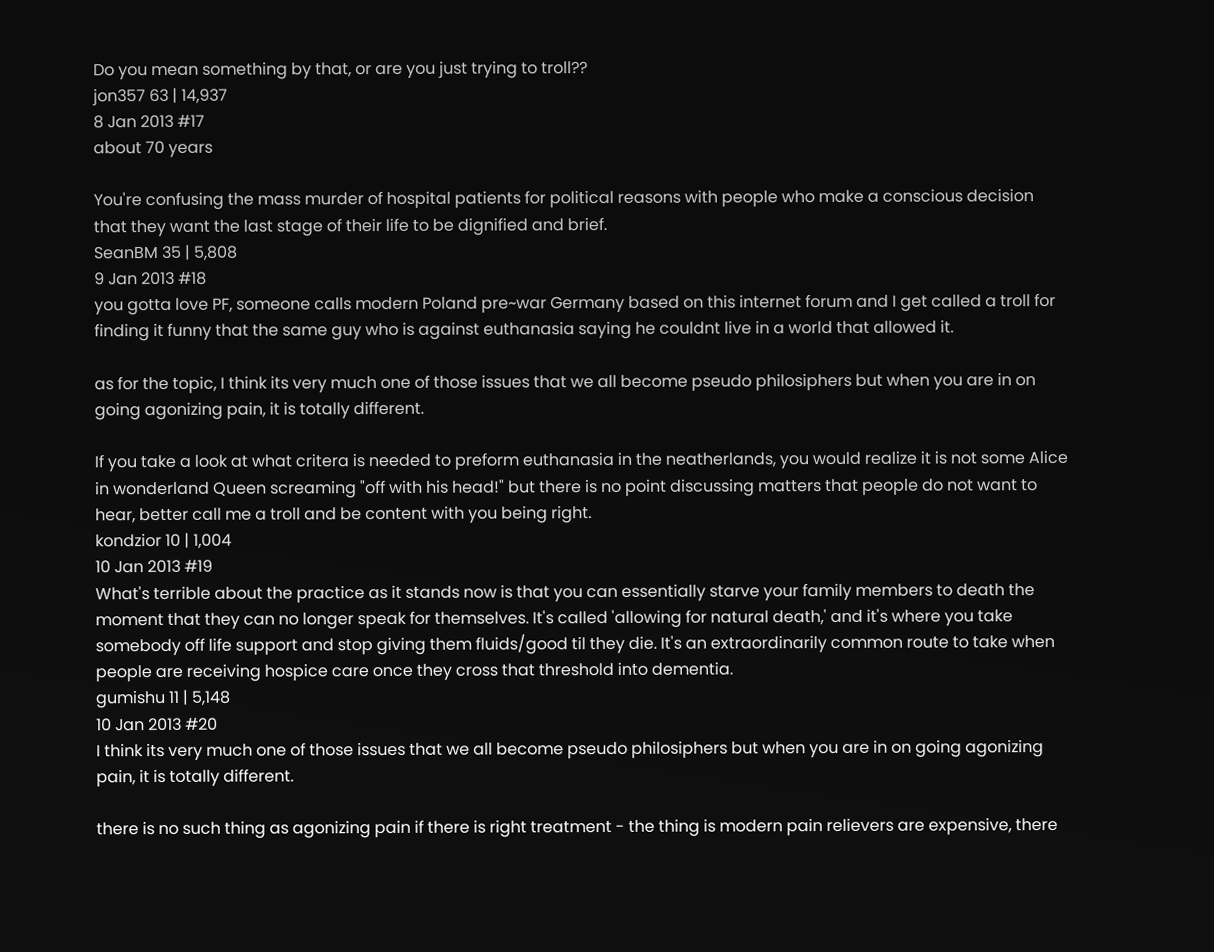Do you mean something by that, or are you just trying to troll??
jon357 63 | 14,937
8 Jan 2013 #17
about 70 years

You're confusing the mass murder of hospital patients for political reasons with people who make a conscious decision that they want the last stage of their life to be dignified and brief.
SeanBM 35 | 5,808
9 Jan 2013 #18
you gotta love PF, someone calls modern Poland pre~war Germany based on this internet forum and I get called a troll for finding it funny that the same guy who is against euthanasia saying he couldnt live in a world that allowed it.

as for the topic, I think its very much one of those issues that we all become pseudo philosiphers but when you are in on going agonizing pain, it is totally different.

If you take a look at what critera is needed to preform euthanasia in the neatherlands, you would realize it is not some Alice in wonderland Queen screaming "off with his head!" but there is no point discussing matters that people do not want to hear, better call me a troll and be content with you being right.
kondzior 10 | 1,004
10 Jan 2013 #19
What's terrible about the practice as it stands now is that you can essentially starve your family members to death the moment that they can no longer speak for themselves. It's called 'allowing for natural death,' and it's where you take somebody off life support and stop giving them fluids/good til they die. It's an extraordinarily common route to take when people are receiving hospice care once they cross that threshold into dementia.
gumishu 11 | 5,148
10 Jan 2013 #20
I think its very much one of those issues that we all become pseudo philosiphers but when you are in on going agonizing pain, it is totally different.

there is no such thing as agonizing pain if there is right treatment - the thing is modern pain relievers are expensive, there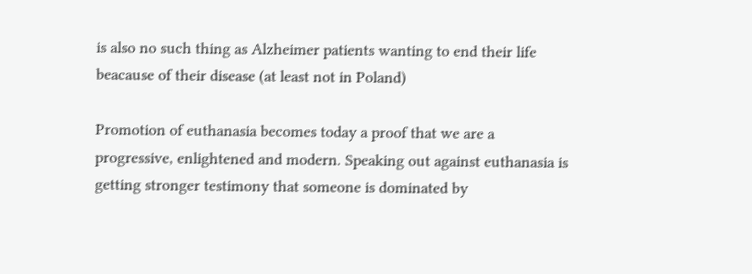is also no such thing as Alzheimer patients wanting to end their life beacause of their disease (at least not in Poland)

Promotion of euthanasia becomes today a proof that we are a progressive, enlightened and modern. Speaking out against euthanasia is getting stronger testimony that someone is dominated by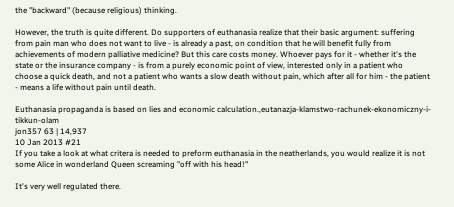the "backward" (because religious) thinking.

However, the truth is quite different. Do supporters of euthanasia realize that their basic argument: suffering from pain man who does not want to live - is already a past, on condition that he will benefit fully from achievements of modern palliative medicine? But this care costs money. Whoever pays for it - whether it's the state or the insurance company - is from a purely economic point of view, interested only in a patient who choose a quick death, and not a patient who wants a slow death without pain, which after all for him - the patient - means a life without pain until death.

Euthanasia propaganda is based on lies and economic calculation.,eutanazja-klamstwo-rachunek-ekonomiczny-i-tikkun-olam
jon357 63 | 14,937
10 Jan 2013 #21
If you take a look at what critera is needed to preform euthanasia in the neatherlands, you would realize it is not some Alice in wonderland Queen screaming "off with his head!"

It's very well regulated there.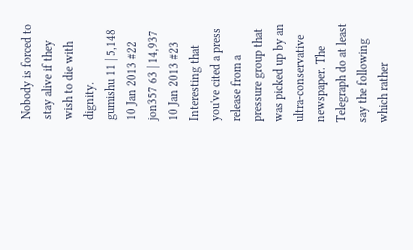Nobody is forced to stay alive if they wish to die with dignity.
gumishu 11 | 5,148
10 Jan 2013 #22
jon357 63 | 14,937
10 Jan 2013 #23
Interesting that you've cited a press release from a pressure group that was picked up by an ultra-conservative newspaper. The Telegraph do at least say the following which rather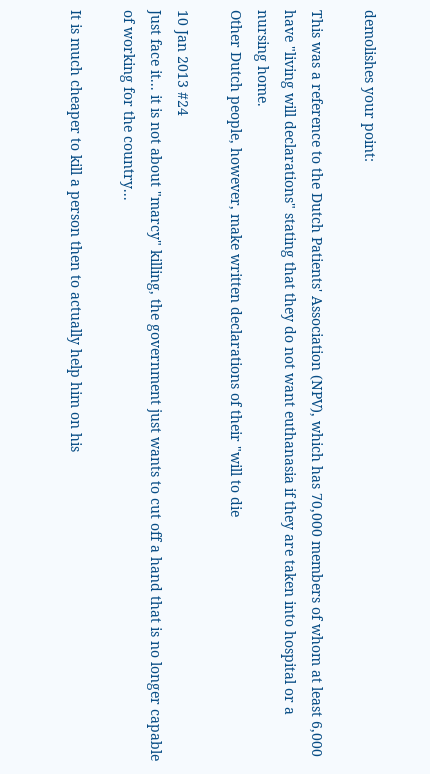demolishes your point:

This was a reference to the Dutch Patients' Association (NPV), which has 70,000 members of whom at least 6,000 have "living will declarations" stating that they do not want euthanasia if they are taken into hospital or a nursing home.
Other Dutch people, however, make written declarations of their "will to die

10 Jan 2013 #24
Just face it... it is not about "marcy" killing, the government just wants to cut off a hand that is no longer capable of working for the country...

It is much cheaper to kill a person then to actually help him on his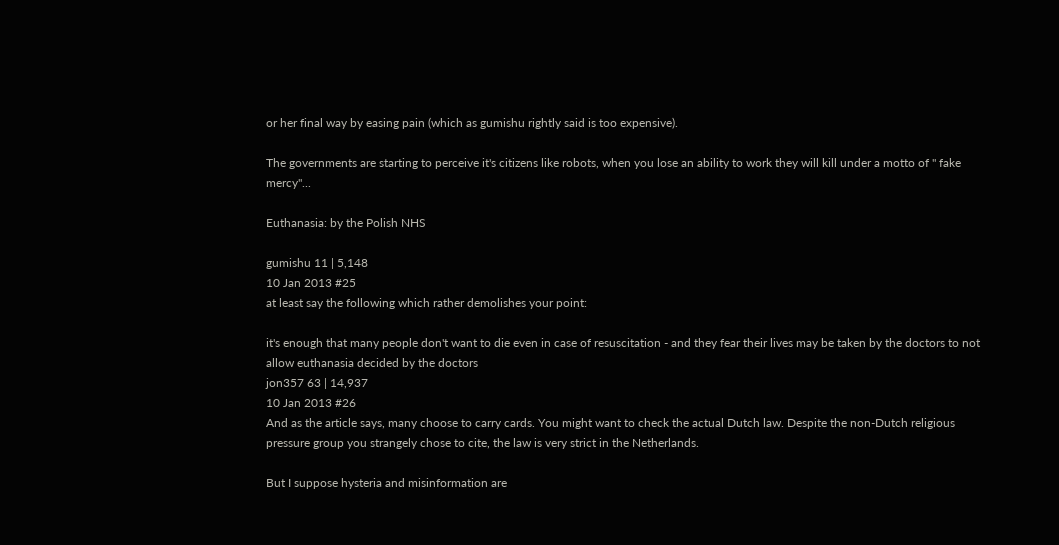or her final way by easing pain (which as gumishu rightly said is too expensive).

The governments are starting to perceive it's citizens like robots, when you lose an ability to work they will kill under a motto of " fake mercy"...

Euthanasia: by the Polish NHS

gumishu 11 | 5,148
10 Jan 2013 #25
at least say the following which rather demolishes your point:

it's enough that many people don't want to die even in case of resuscitation - and they fear their lives may be taken by the doctors to not allow euthanasia decided by the doctors
jon357 63 | 14,937
10 Jan 2013 #26
And as the article says, many choose to carry cards. You might want to check the actual Dutch law. Despite the non-Dutch religious pressure group you strangely chose to cite, the law is very strict in the Netherlands.

But I suppose hysteria and misinformation are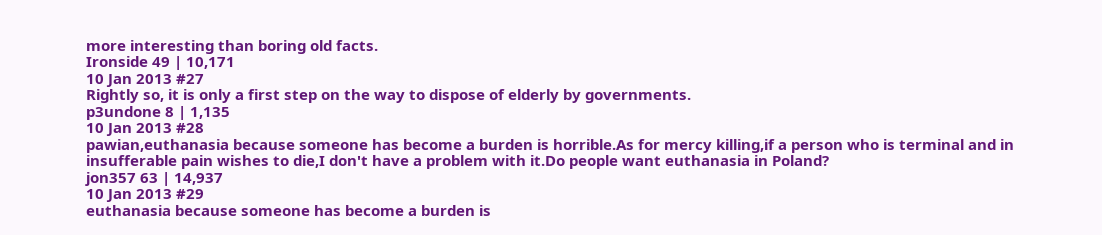more interesting than boring old facts.
Ironside 49 | 10,171
10 Jan 2013 #27
Rightly so, it is only a first step on the way to dispose of elderly by governments.
p3undone 8 | 1,135
10 Jan 2013 #28
pawian,euthanasia because someone has become a burden is horrible.As for mercy killing,if a person who is terminal and in insufferable pain wishes to die,I don't have a problem with it.Do people want euthanasia in Poland?
jon357 63 | 14,937
10 Jan 2013 #29
euthanasia because someone has become a burden is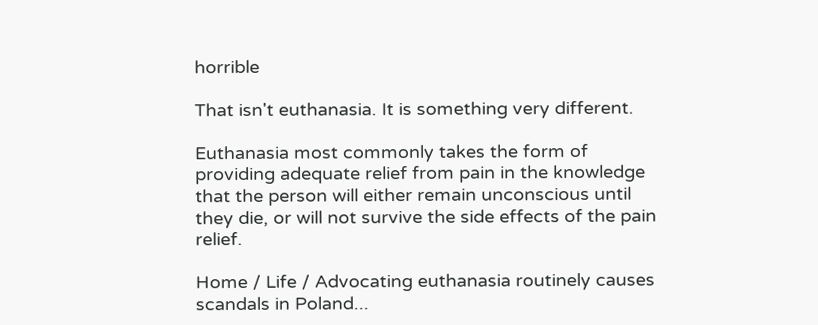horrible

That isn't euthanasia. It is something very different.

Euthanasia most commonly takes the form of providing adequate relief from pain in the knowledge that the person will either remain unconscious until they die, or will not survive the side effects of the pain relief.

Home / Life / Advocating euthanasia routinely causes scandals in Poland...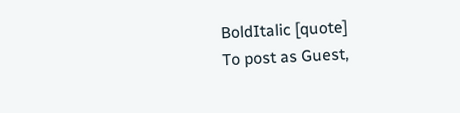BoldItalic [quote]
To post as Guest,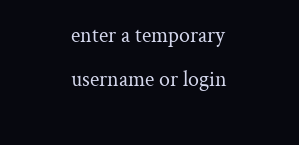enter a temporary username or login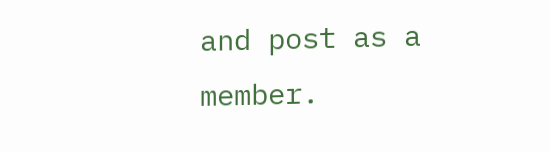and post as a member.